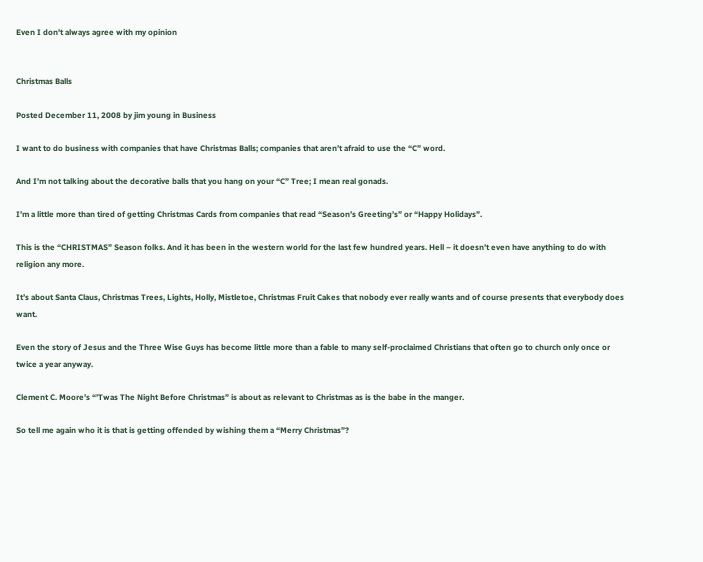Even I don't always agree with my opinion


Christmas Balls

Posted December 11, 2008 by jim young in Business

I want to do business with companies that have Christmas Balls; companies that aren’t afraid to use the “C” word.

And I’m not talking about the decorative balls that you hang on your “C” Tree; I mean real gonads.

I’m a little more than tired of getting Christmas Cards from companies that read “Season’s Greeting’s” or “Happy Holidays”.

This is the “CHRISTMAS” Season folks. And it has been in the western world for the last few hundred years. Hell – it doesn’t even have anything to do with religion any more.

It’s about Santa Claus, Christmas Trees, Lights, Holly, Mistletoe, Christmas Fruit Cakes that nobody ever really wants and of course presents that everybody does want.

Even the story of Jesus and the Three Wise Guys has become little more than a fable to many self-proclaimed Christians that often go to church only once or twice a year anyway.

Clement C. Moore’s “’Twas The Night Before Christmas” is about as relevant to Christmas as is the babe in the manger.

So tell me again who it is that is getting offended by wishing them a “Merry Christmas”?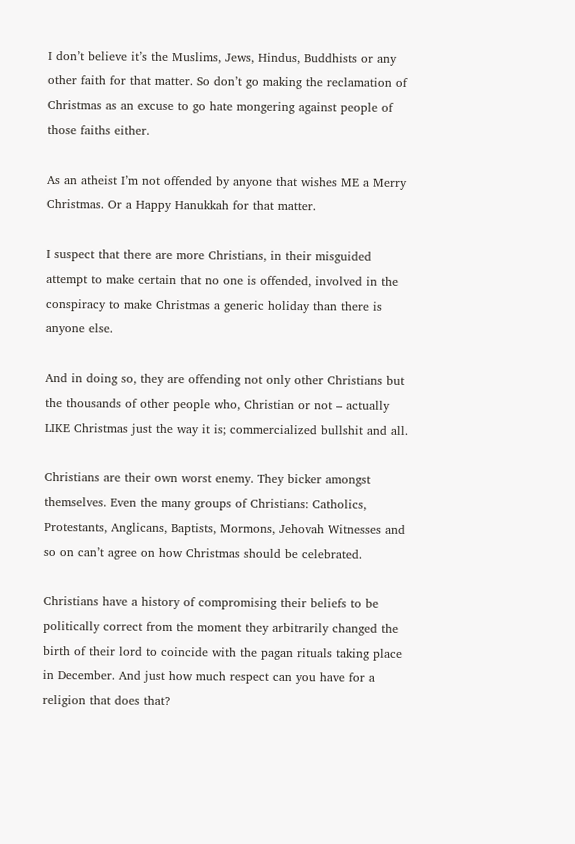I don’t believe it’s the Muslims, Jews, Hindus, Buddhists or any other faith for that matter. So don’t go making the reclamation of Christmas as an excuse to go hate mongering against people of those faiths either.

As an atheist I’m not offended by anyone that wishes ME a Merry Christmas. Or a Happy Hanukkah for that matter.

I suspect that there are more Christians, in their misguided attempt to make certain that no one is offended, involved in the conspiracy to make Christmas a generic holiday than there is anyone else.

And in doing so, they are offending not only other Christians but the thousands of other people who, Christian or not – actually LIKE Christmas just the way it is; commercialized bullshit and all.

Christians are their own worst enemy. They bicker amongst themselves. Even the many groups of Christians: Catholics, Protestants, Anglicans, Baptists, Mormons, Jehovah Witnesses and so on can’t agree on how Christmas should be celebrated.

Christians have a history of compromising their beliefs to be politically correct from the moment they arbitrarily changed the birth of their lord to coincide with the pagan rituals taking place in December. And just how much respect can you have for a religion that does that?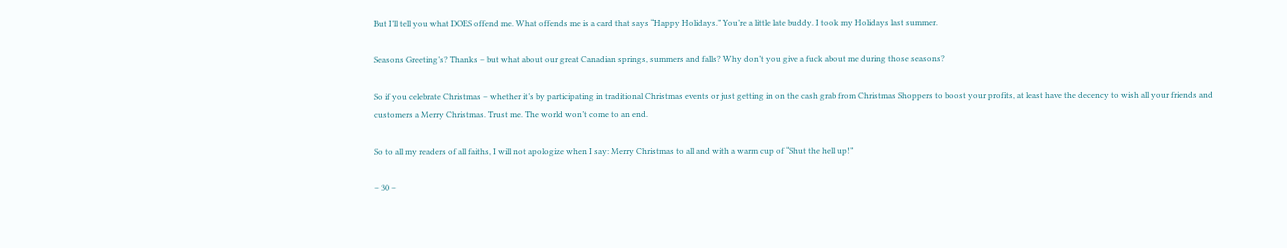But I’ll tell you what DOES offend me. What offends me is a card that says “Happy Holidays.” You’re a little late buddy. I took my Holidays last summer.

Seasons Greeting’s? Thanks – but what about our great Canadian springs, summers and falls? Why don’t you give a fuck about me during those seasons?

So if you celebrate Christmas – whether it’s by participating in traditional Christmas events or just getting in on the cash grab from Christmas Shoppers to boost your profits, at least have the decency to wish all your friends and customers a Merry Christmas. Trust me. The world won’t come to an end.

So to all my readers of all faiths, I will not apologize when I say: Merry Christmas to all and with a warm cup of “Shut the hell up!”

– 30 –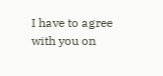I have to agree with you on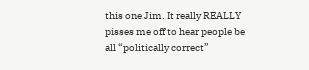this one Jim. It really REALLY pisses me off to hear people be all “politically correct”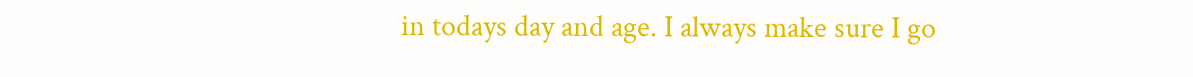in todays day and age. I always make sure I go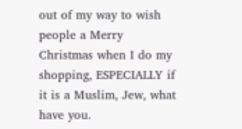out of my way to wish people a Merry Christmas when I do my shopping, ESPECIALLY if it is a Muslim, Jew, what have you.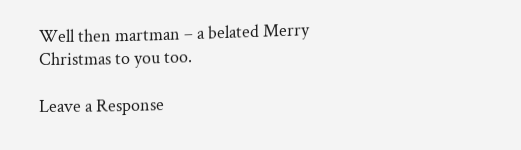Well then martman – a belated Merry Christmas to you too.

Leave a Response